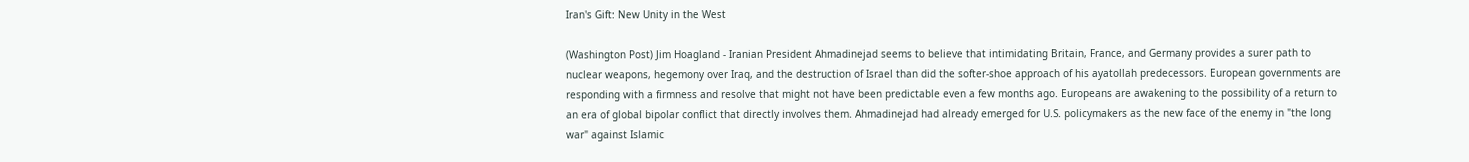Iran's Gift: New Unity in the West

(Washington Post) Jim Hoagland - Iranian President Ahmadinejad seems to believe that intimidating Britain, France, and Germany provides a surer path to nuclear weapons, hegemony over Iraq, and the destruction of Israel than did the softer-shoe approach of his ayatollah predecessors. European governments are responding with a firmness and resolve that might not have been predictable even a few months ago. Europeans are awakening to the possibility of a return to an era of global bipolar conflict that directly involves them. Ahmadinejad had already emerged for U.S. policymakers as the new face of the enemy in "the long war" against Islamic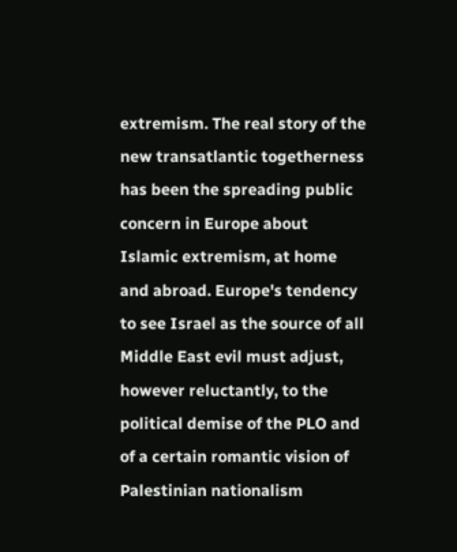extremism. The real story of the new transatlantic togetherness has been the spreading public concern in Europe about Islamic extremism, at home and abroad. Europe's tendency to see Israel as the source of all Middle East evil must adjust, however reluctantly, to the political demise of the PLO and of a certain romantic vision of Palestinian nationalism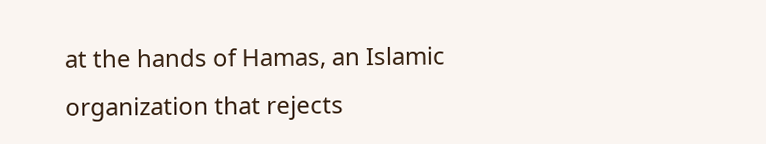at the hands of Hamas, an Islamic organization that rejects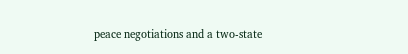peace negotiations and a two-state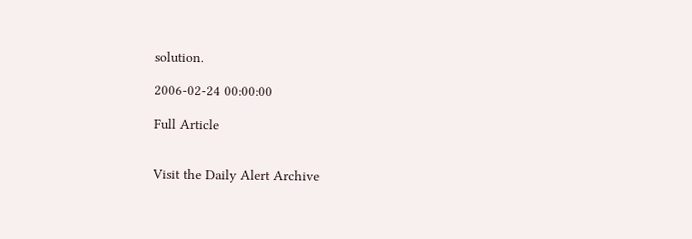solution.

2006-02-24 00:00:00

Full Article


Visit the Daily Alert Archive